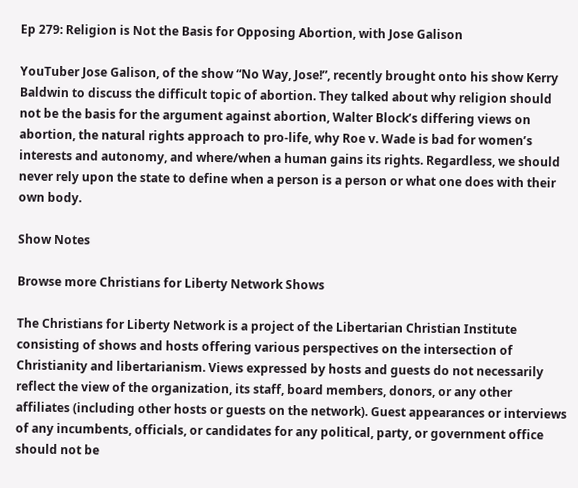Ep 279: Religion is Not the Basis for Opposing Abortion, with Jose Galison

YouTuber Jose Galison, of the show “No Way, Jose!”, recently brought onto his show Kerry Baldwin to discuss the difficult topic of abortion. They talked about why religion should not be the basis for the argument against abortion, Walter Block’s differing views on abortion, the natural rights approach to pro-life, why Roe v. Wade is bad for women’s interests and autonomy, and where/when a human gains its rights. Regardless, we should never rely upon the state to define when a person is a person or what one does with their own body.

Show Notes

Browse more Christians for Liberty Network Shows

The Christians for Liberty Network is a project of the Libertarian Christian Institute consisting of shows and hosts offering various perspectives on the intersection of Christianity and libertarianism. Views expressed by hosts and guests do not necessarily reflect the view of the organization, its staff, board members, donors, or any other affiliates (including other hosts or guests on the network). Guest appearances or interviews of any incumbents, officials, or candidates for any political, party, or government office should not be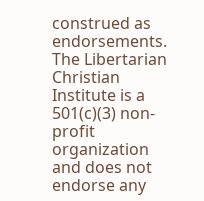construed as endorsements. The Libertarian Christian Institute is a 501(c)(3) non-profit organization and does not endorse any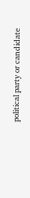political party or candidate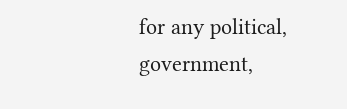for any political, government,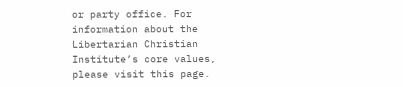or party office. For information about the Libertarian Christian Institute’s core values, please visit this page.